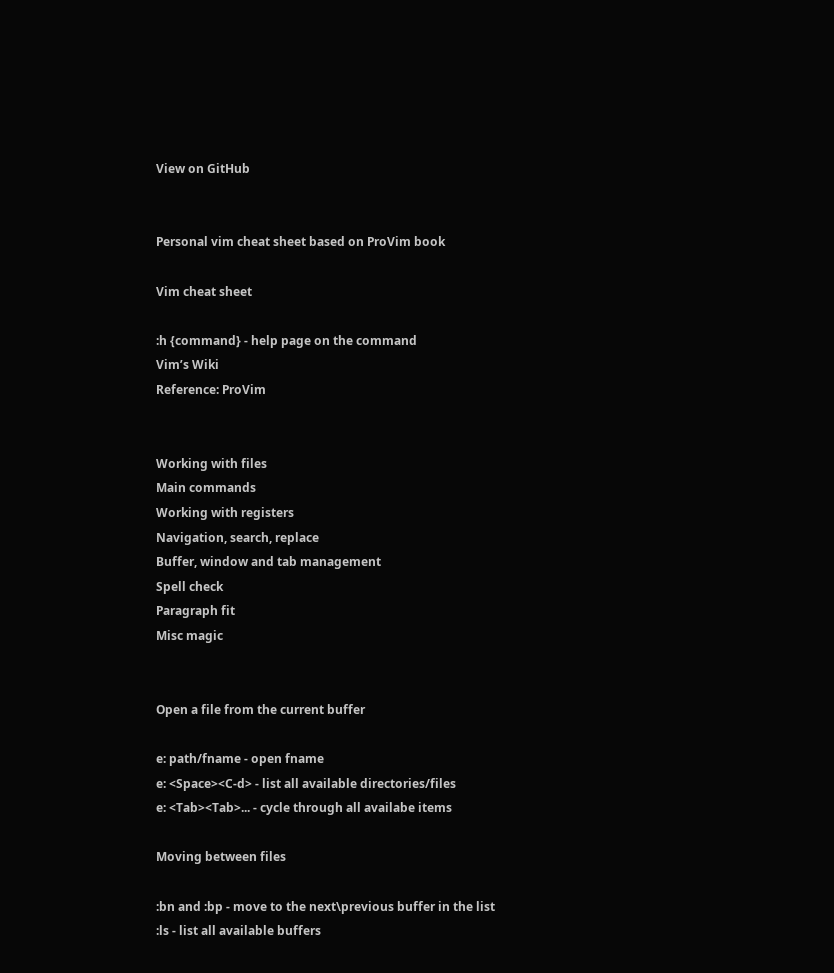View on GitHub


Personal vim cheat sheet based on ProVim book

Vim cheat sheet

:h {command} - help page on the command
Vim’s Wiki
Reference: ProVim


Working with files
Main commands
Working with registers
Navigation, search, replace
Buffer, window and tab management
Spell check
Paragraph fit
Misc magic


Open a file from the current buffer

e: path/fname - open fname
e: <Space><C-d> - list all available directories/files
e: <Tab><Tab>... - cycle through all availabe items

Moving between files

:bn and :bp - move to the next\previous buffer in the list
:ls - list all available buffers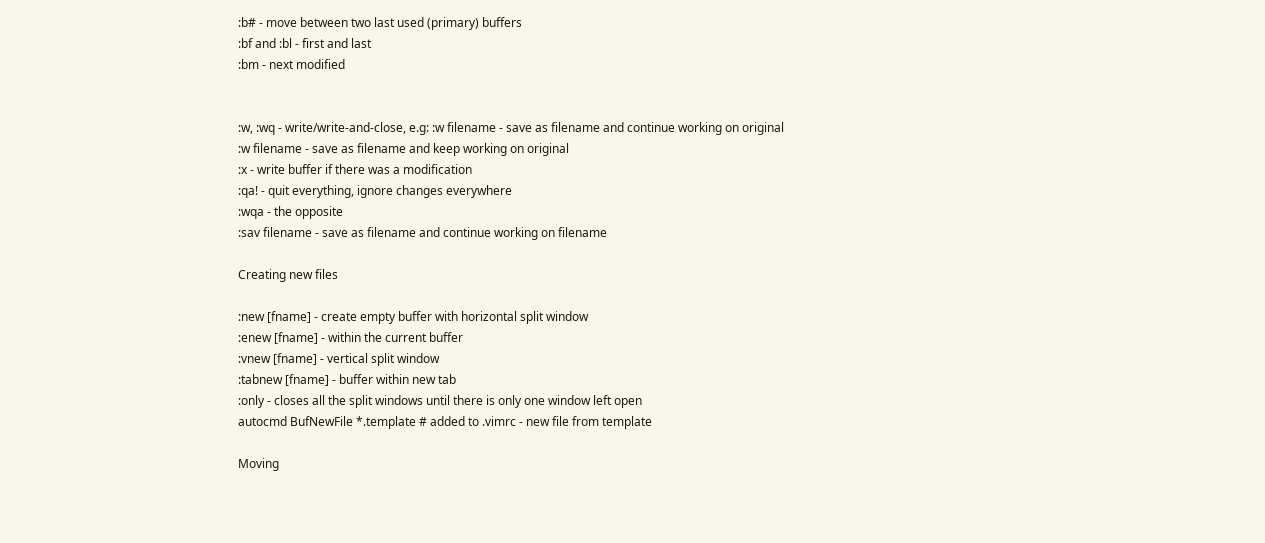:b# - move between two last used (primary) buffers
:bf and :bl - first and last
:bm - next modified


:w, :wq - write/write-and-close, e.g: :w filename - save as filename and continue working on original
:w filename - save as filename and keep working on original
:x - write buffer if there was a modification
:qa! - quit everything, ignore changes everywhere
:wqa - the opposite
:sav filename - save as filename and continue working on filename

Creating new files

:new [fname] - create empty buffer with horizontal split window
:enew [fname] - within the current buffer
:vnew [fname] - vertical split window
:tabnew [fname] - buffer within new tab
:only - closes all the split windows until there is only one window left open
autocmd BufNewFile *.template # added to .vimrc - new file from template

Moving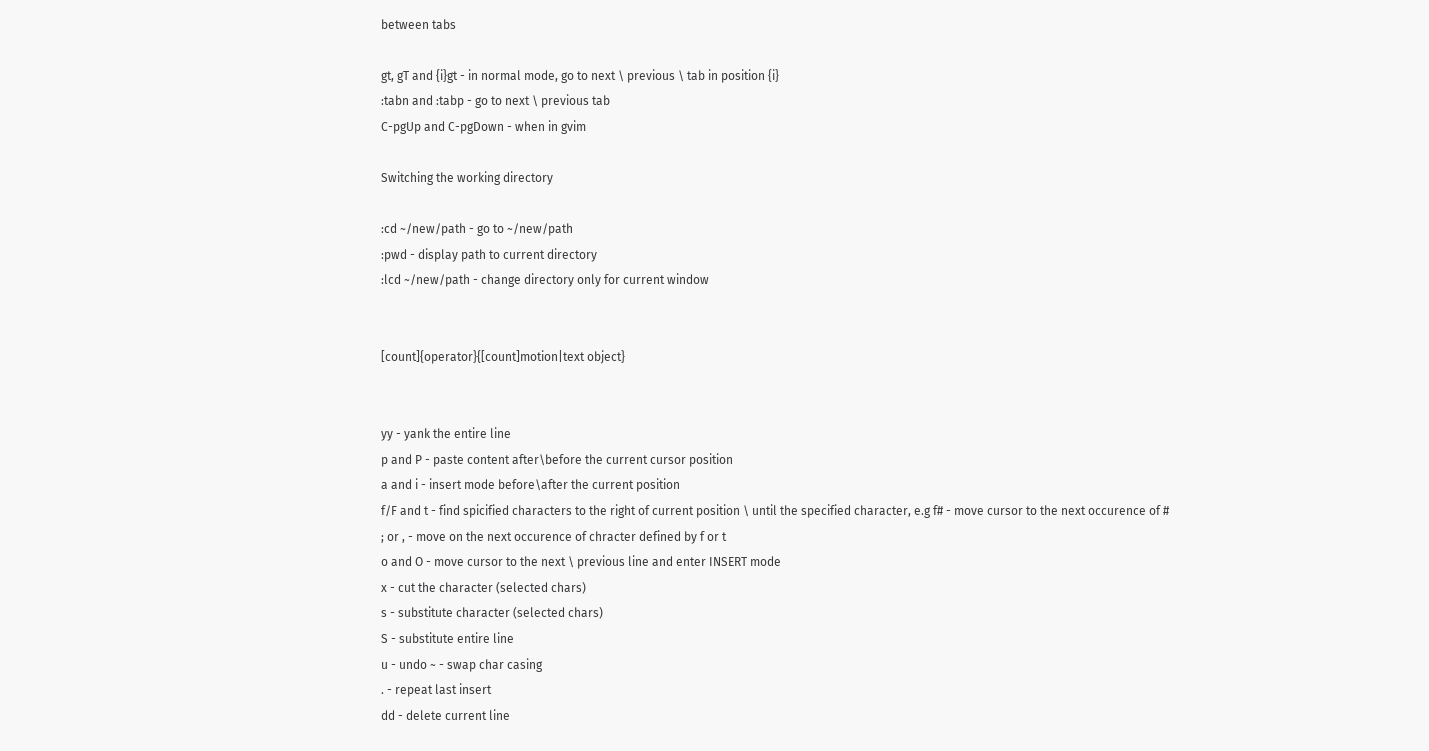between tabs

gt, gT and {i}gt - in normal mode, go to next \ previous \ tab in position {i}
:tabn and :tabp - go to next \ previous tab
C-pgUp and C-pgDown - when in gvim

Switching the working directory

:cd ~/new/path - go to ~/new/path
:pwd - display path to current directory
:lcd ~/new/path - change directory only for current window


[count]{operator}{[count]motion|text object}


yy - yank the entire line
p and P - paste content after\before the current cursor position
a and i - insert mode before\after the current position
f/F and t - find spicified characters to the right of current position \ until the specified character, e.g f# - move cursor to the next occurence of #
; or , - move on the next occurence of chracter defined by f or t
o and O - move cursor to the next \ previous line and enter INSERT mode
x - cut the character (selected chars)
s - substitute character (selected chars)
S - substitute entire line
u - undo ~ - swap char casing
. - repeat last insert
dd - delete current line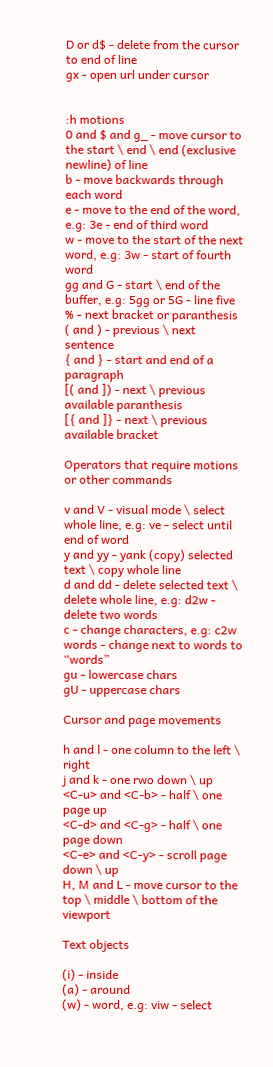D or d$ - delete from the cursor to end of line
gx - open url under cursor


:h motions
0 and $ and g_ - move cursor to the start \ end \ end (exclusive newline) of line
b - move backwards through each word
e - move to the end of the word, e.g: 3e - end of third word
w - move to the start of the next word, e.g: 3w - start of fourth word
gg and G - start \ end of the buffer, e.g: 5gg or 5G - line five
% - next bracket or paranthesis
( and ) - previous \ next sentence
{ and } - start and end of a paragraph
[( and ]) - next \ previous available paranthesis
[{ and ]} - next \ previous available bracket

Operators that require motions or other commands

v and V - visual mode \ select whole line, e.g: ve - select until end of word
y and yy - yank (copy) selected text \ copy whole line
d and dd - delete selected text \ delete whole line, e.g: d2w - delete two words
c - change characters, e.g: c2w words - change next to words to “words”
gu - lowercase chars
gU - uppercase chars

Cursor and page movements

h and l - one column to the left \ right
j and k - one rwo down \ up
<C-u> and <C-b> - half \ one page up
<C-d> and <C-g> - half \ one page down
<C-e> and <C-y> - scroll page down \ up
H, M and L - move cursor to the top \ middle \ bottom of the viewport

Text objects

(i) - inside
(a) - around
(w) - word, e.g: viw - select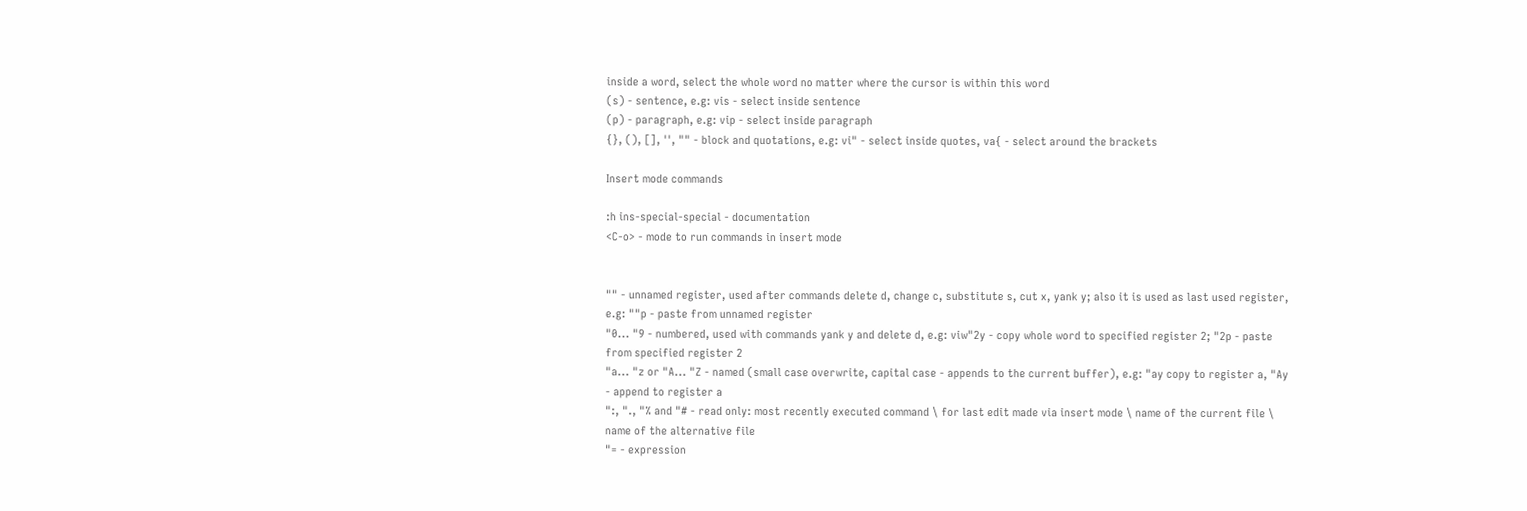inside a word, select the whole word no matter where the cursor is within this word
(s) - sentence, e.g: vis - select inside sentence
(p) - paragraph, e.g: vip - select inside paragraph
{}, (), [], '', "" - block and quotations, e.g: vi" - select inside quotes, va{ - select around the brackets

Insert mode commands

:h ins-special-special - documentation
<C-o> - mode to run commands in insert mode


"" - unnamed register, used after commands delete d, change c, substitute s, cut x, yank y; also it is used as last used register, e.g: ""p - paste from unnamed register
"0... "9 - numbered, used with commands yank y and delete d, e.g: viw"2y - copy whole word to specified register 2; "2p - paste from specified register 2
"a... "z or "A... "Z - named (small case overwrite, capital case - appends to the current buffer), e.g: "ay copy to register a, "Ay - append to register a
":, "., "% and "# - read only: most recently executed command \ for last edit made via insert mode \ name of the current file \ name of the alternative file
"= - expression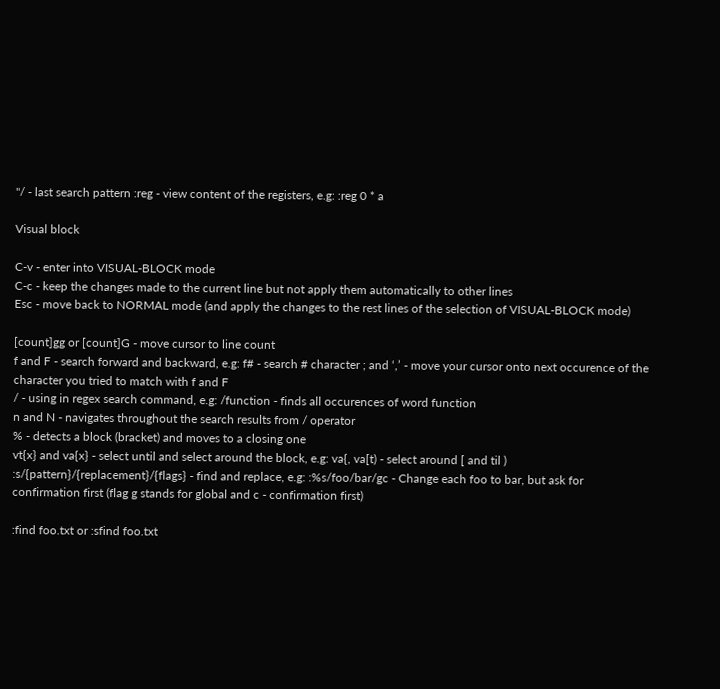"/ - last search pattern :reg - view content of the registers, e.g: :reg 0 * a

Visual block

C-v - enter into VISUAL-BLOCK mode
C-c - keep the changes made to the current line but not apply them automatically to other lines
Esc - move back to NORMAL mode (and apply the changes to the rest lines of the selection of VISUAL-BLOCK mode)

[count]gg or [count]G - move cursor to line count
f and F - search forward and backward, e.g: f# - search # character ; and ‘,’ - move your cursor onto next occurence of the character you tried to match with f and F
/ - using in regex search command, e.g: /function - finds all occurences of word function
n and N - navigates throughout the search results from / operator
% - detects a block (bracket) and moves to a closing one
vt{x} and va{x} - select until and select around the block, e.g: va{, va[t) - select around [ and til )
:s/{pattern}/{replacement}/{flags} - find and replace, e.g: :%s/foo/bar/gc - Change each foo to bar, but ask for confirmation first (flag g stands for global and c - confirmation first)

:find foo.txt or :sfind foo.txt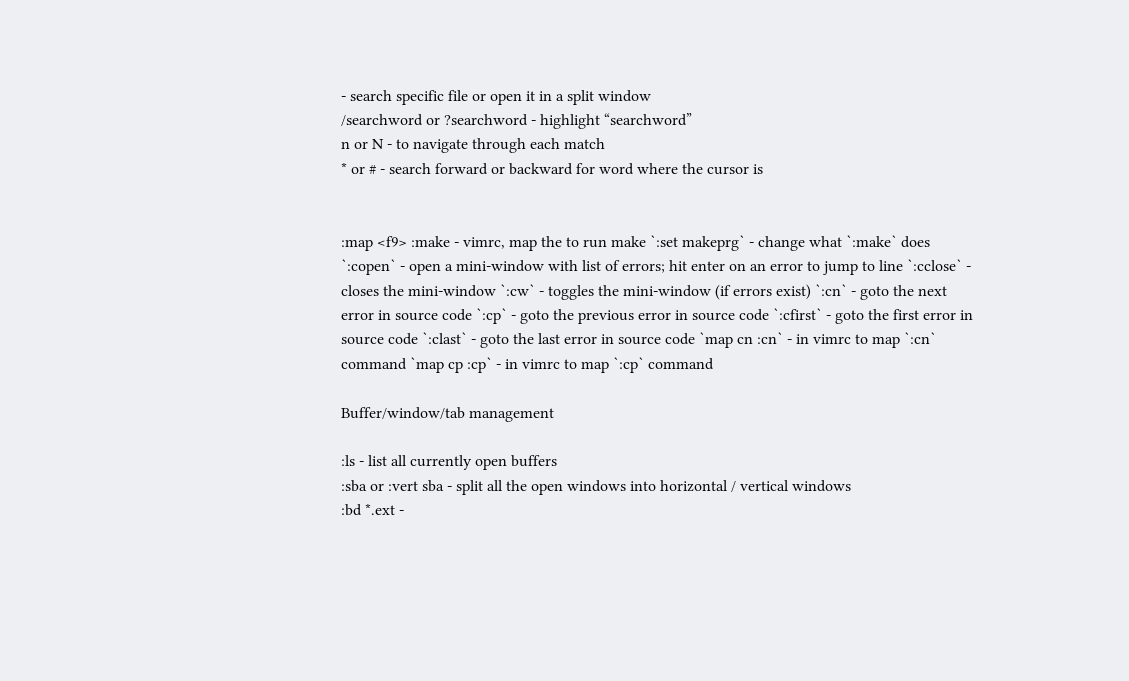- search specific file or open it in a split window
/searchword or ?searchword - highlight “searchword”
n or N - to navigate through each match
* or # - search forward or backward for word where the cursor is


:map <f9> :make - vimrc, map the to run make `:set makeprg` - change what `:make` does `:copen` - open a mini-window with list of errors; hit enter on an error to jump to line `:cclose` - closes the mini-window `:cw` - toggles the mini-window (if errors exist) `:cn` - goto the next error in source code `:cp` - goto the previous error in source code `:cfirst` - goto the first error in source code `:clast` - goto the last error in source code `map cn :cn` - in vimrc to map `:cn` command `map cp :cp` - in vimrc to map `:cp` command

Buffer/window/tab management

:ls - list all currently open buffers
:sba or :vert sba - split all the open windows into horizontal / vertical windows
:bd *.ext -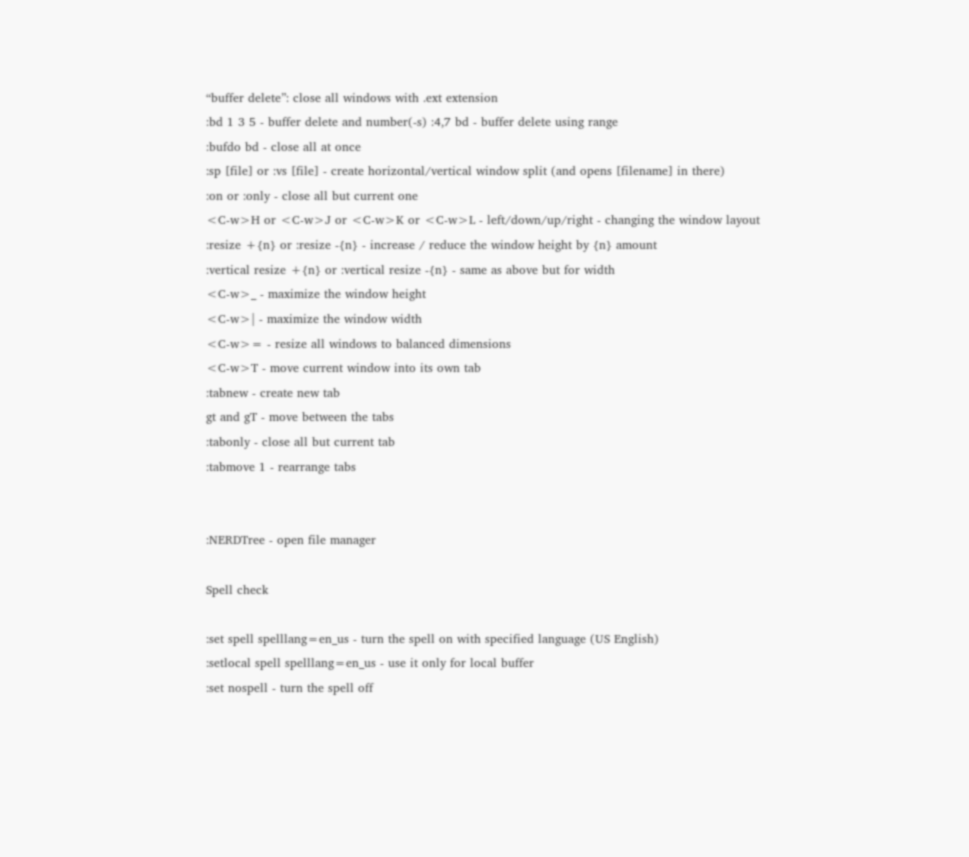“buffer delete”: close all windows with .ext extension
:bd 1 3 5 - buffer delete and number(-s) :4,7 bd - buffer delete using range
:bufdo bd - close all at once
:sp [file] or :vs [file] - create horizontal/vertical window split (and opens [filename] in there)
:on or :only - close all but current one
<C-w>H or <C-w>J or <C-w>K or <C-w>L - left/down/up/right - changing the window layout
:resize +{n} or :resize -{n} - increase / reduce the window height by {n} amount
:vertical resize +{n} or :vertical resize -{n} - same as above but for width
<C-w>_ - maximize the window height
<C-w>| - maximize the window width
<C-w>= - resize all windows to balanced dimensions
<C-w>T - move current window into its own tab
:tabnew - create new tab
gt and gT - move between the tabs
:tabonly - close all but current tab
:tabmove 1 - rearrange tabs


:NERDTree - open file manager

Spell check

:set spell spelllang=en_us - turn the spell on with specified language (US English)
:setlocal spell spelllang=en_us - use it only for local buffer
:set nospell - turn the spell off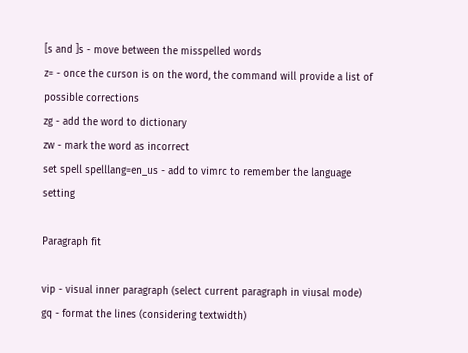[s and ]s - move between the misspelled words
z= - once the curson is on the word, the command will provide a list of possible corrections
zg - add the word to dictionary
zw - mark the word as incorrect
set spell spelllang=en_us - add to vimrc to remember the language setting

Paragraph fit

vip - visual inner paragraph (select current paragraph in viusal mode)
gq - format the lines (considering textwidth)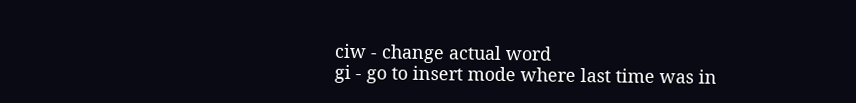ciw - change actual word
gi - go to insert mode where last time was in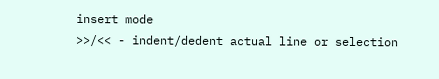insert mode
>>/<< - indent/dedent actual line or selection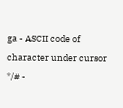ga - ASCII code of character under cursor
*/# -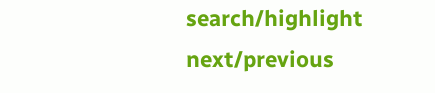search/highlight next/previous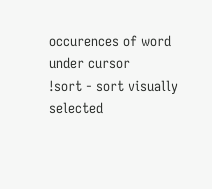occurences of word under cursor
!sort - sort visually selected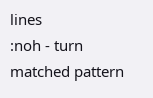lines
:noh - turn matched pattern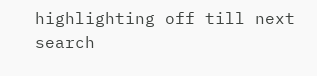highlighting off till next search